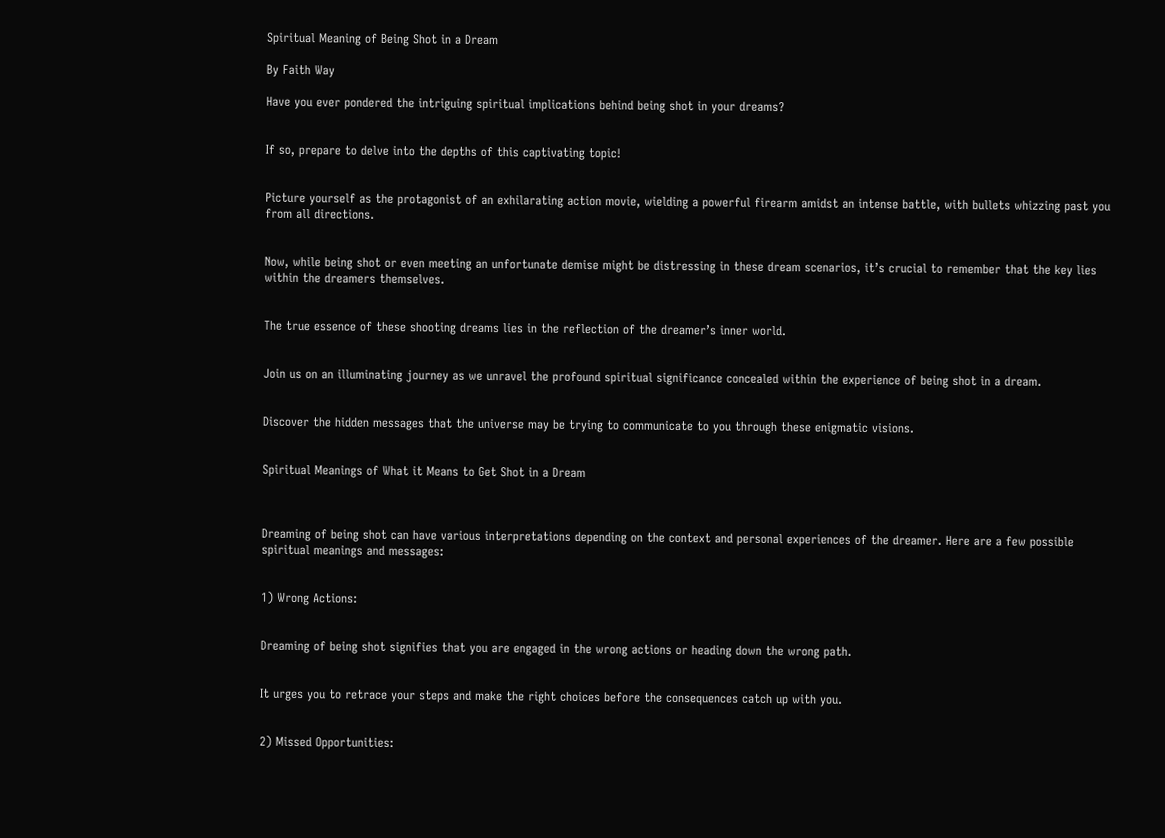Spiritual Meaning of Being Shot in a Dream

By Faith Way

Have you ever pondered the intriguing spiritual implications behind being shot in your dreams?


If so, prepare to delve into the depths of this captivating topic!


Picture yourself as the protagonist of an exhilarating action movie, wielding a powerful firearm amidst an intense battle, with bullets whizzing past you from all directions.


Now, while being shot or even meeting an unfortunate demise might be distressing in these dream scenarios, it’s crucial to remember that the key lies within the dreamers themselves.


The true essence of these shooting dreams lies in the reflection of the dreamer’s inner world.


Join us on an illuminating journey as we unravel the profound spiritual significance concealed within the experience of being shot in a dream.


Discover the hidden messages that the universe may be trying to communicate to you through these enigmatic visions.


Spiritual Meanings of What it Means to Get Shot in a Dream



Dreaming of being shot can have various interpretations depending on the context and personal experiences of the dreamer. Here are a few possible spiritual meanings and messages:


1) Wrong Actions:


Dreaming of being shot signifies that you are engaged in the wrong actions or heading down the wrong path.


It urges you to retrace your steps and make the right choices before the consequences catch up with you.


2) Missed Opportunities: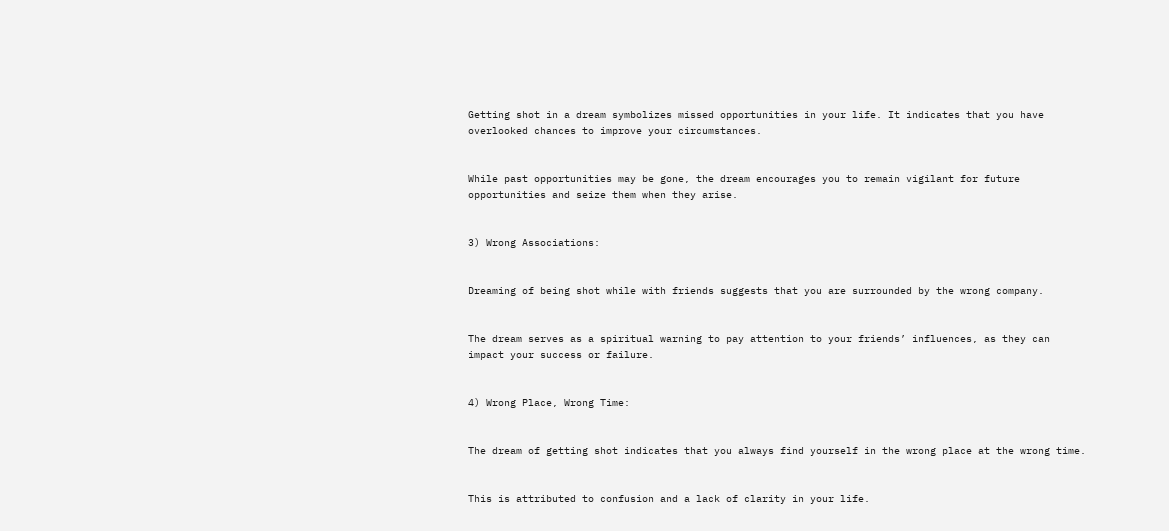Getting shot in a dream symbolizes missed opportunities in your life. It indicates that you have overlooked chances to improve your circumstances.


While past opportunities may be gone, the dream encourages you to remain vigilant for future opportunities and seize them when they arise.


3) Wrong Associations:


Dreaming of being shot while with friends suggests that you are surrounded by the wrong company.


The dream serves as a spiritual warning to pay attention to your friends’ influences, as they can impact your success or failure.


4) Wrong Place, Wrong Time:


The dream of getting shot indicates that you always find yourself in the wrong place at the wrong time.


This is attributed to confusion and a lack of clarity in your life.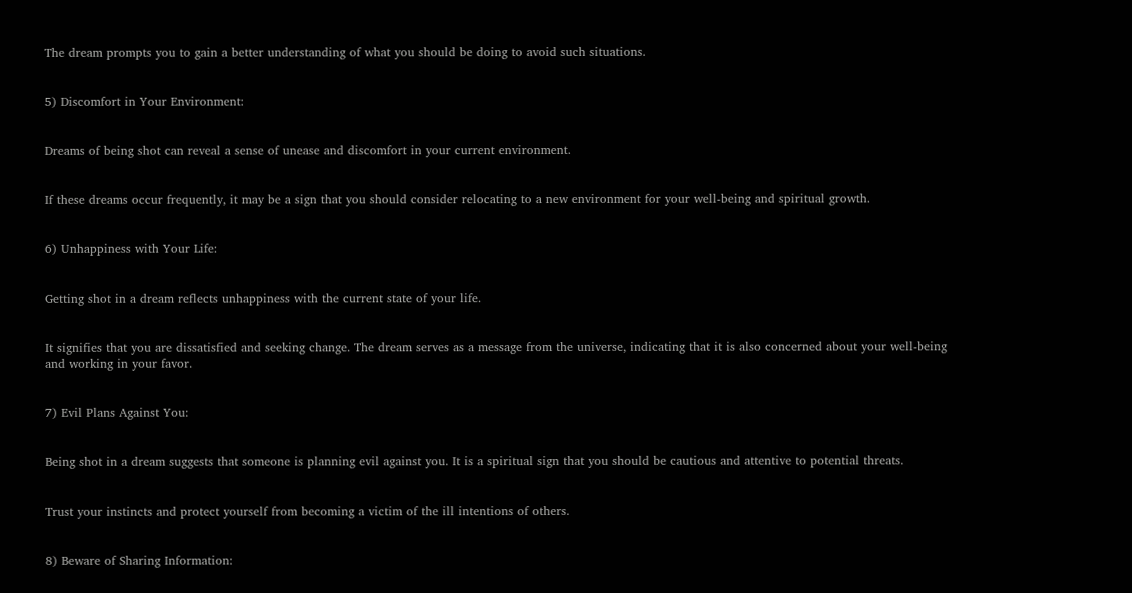The dream prompts you to gain a better understanding of what you should be doing to avoid such situations.


5) Discomfort in Your Environment:


Dreams of being shot can reveal a sense of unease and discomfort in your current environment.


If these dreams occur frequently, it may be a sign that you should consider relocating to a new environment for your well-being and spiritual growth.


6) Unhappiness with Your Life:


Getting shot in a dream reflects unhappiness with the current state of your life.


It signifies that you are dissatisfied and seeking change. The dream serves as a message from the universe, indicating that it is also concerned about your well-being and working in your favor.


7) Evil Plans Against You:


Being shot in a dream suggests that someone is planning evil against you. It is a spiritual sign that you should be cautious and attentive to potential threats.


Trust your instincts and protect yourself from becoming a victim of the ill intentions of others.


8) Beware of Sharing Information: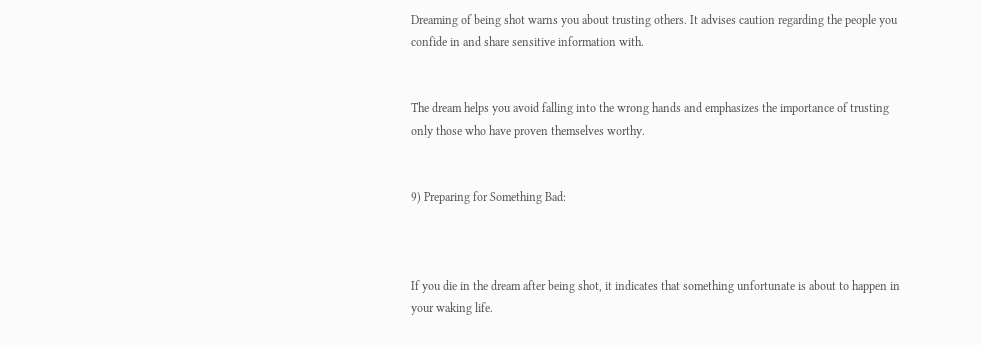Dreaming of being shot warns you about trusting others. It advises caution regarding the people you confide in and share sensitive information with.


The dream helps you avoid falling into the wrong hands and emphasizes the importance of trusting only those who have proven themselves worthy.


9) Preparing for Something Bad:



If you die in the dream after being shot, it indicates that something unfortunate is about to happen in your waking life.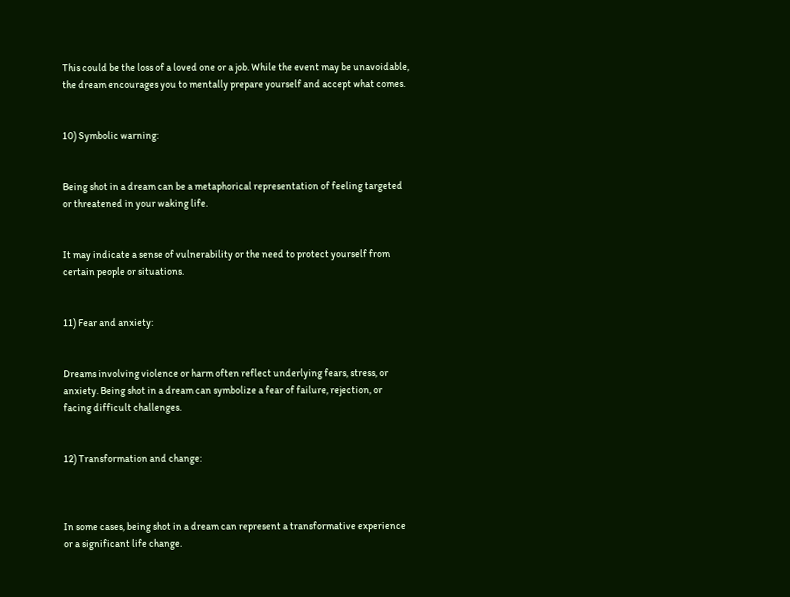This could be the loss of a loved one or a job. While the event may be unavoidable, the dream encourages you to mentally prepare yourself and accept what comes.


10) Symbolic warning:


Being shot in a dream can be a metaphorical representation of feeling targeted or threatened in your waking life.


It may indicate a sense of vulnerability or the need to protect yourself from certain people or situations.


11) Fear and anxiety:


Dreams involving violence or harm often reflect underlying fears, stress, or anxiety. Being shot in a dream can symbolize a fear of failure, rejection, or facing difficult challenges.


12) Transformation and change:



In some cases, being shot in a dream can represent a transformative experience or a significant life change.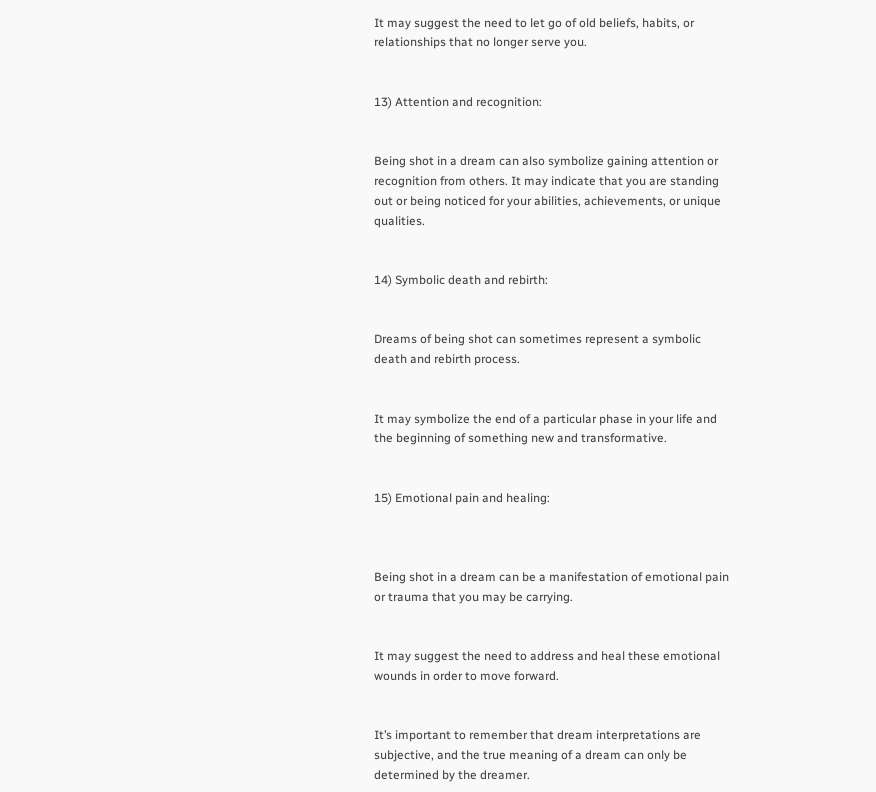It may suggest the need to let go of old beliefs, habits, or relationships that no longer serve you.


13) Attention and recognition:


Being shot in a dream can also symbolize gaining attention or recognition from others. It may indicate that you are standing out or being noticed for your abilities, achievements, or unique qualities.


14) Symbolic death and rebirth:


Dreams of being shot can sometimes represent a symbolic death and rebirth process.


It may symbolize the end of a particular phase in your life and the beginning of something new and transformative.


15) Emotional pain and healing:



Being shot in a dream can be a manifestation of emotional pain or trauma that you may be carrying.


It may suggest the need to address and heal these emotional wounds in order to move forward.


It’s important to remember that dream interpretations are subjective, and the true meaning of a dream can only be determined by the dreamer.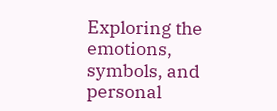Exploring the emotions, symbols, and personal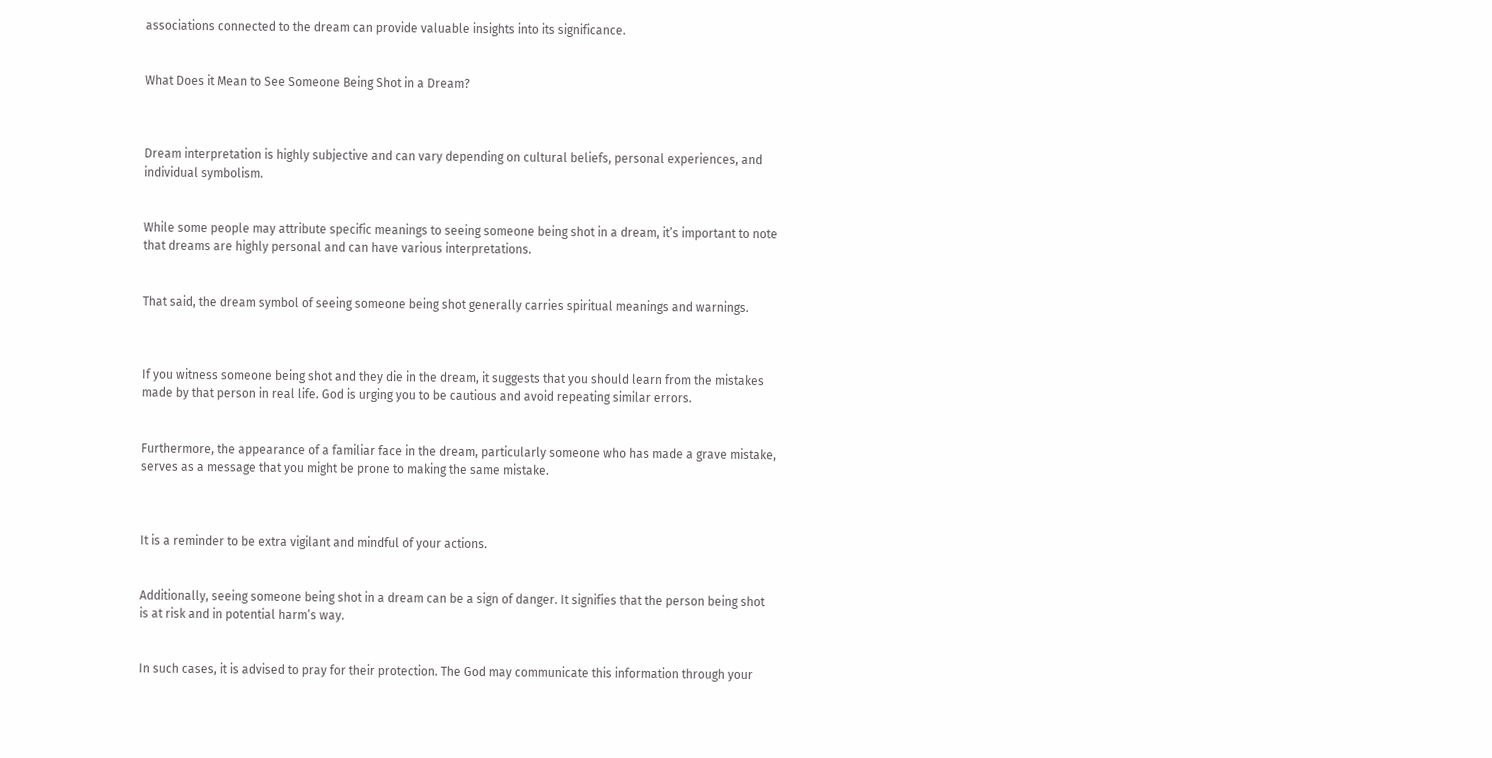associations connected to the dream can provide valuable insights into its significance.


What Does it Mean to See Someone Being Shot in a Dream?



Dream interpretation is highly subjective and can vary depending on cultural beliefs, personal experiences, and individual symbolism.


While some people may attribute specific meanings to seeing someone being shot in a dream, it’s important to note that dreams are highly personal and can have various interpretations.


That said, the dream symbol of seeing someone being shot generally carries spiritual meanings and warnings.



If you witness someone being shot and they die in the dream, it suggests that you should learn from the mistakes made by that person in real life. God is urging you to be cautious and avoid repeating similar errors.


Furthermore, the appearance of a familiar face in the dream, particularly someone who has made a grave mistake, serves as a message that you might be prone to making the same mistake.



It is a reminder to be extra vigilant and mindful of your actions.


Additionally, seeing someone being shot in a dream can be a sign of danger. It signifies that the person being shot is at risk and in potential harm’s way.


In such cases, it is advised to pray for their protection. The God may communicate this information through your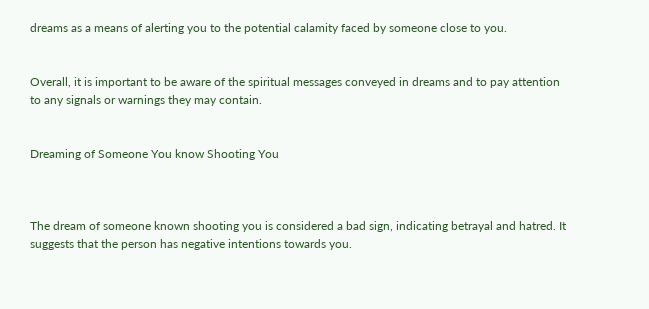dreams as a means of alerting you to the potential calamity faced by someone close to you.


Overall, it is important to be aware of the spiritual messages conveyed in dreams and to pay attention to any signals or warnings they may contain.


Dreaming of Someone You know Shooting You



The dream of someone known shooting you is considered a bad sign, indicating betrayal and hatred. It suggests that the person has negative intentions towards you.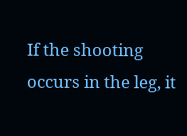If the shooting occurs in the leg, it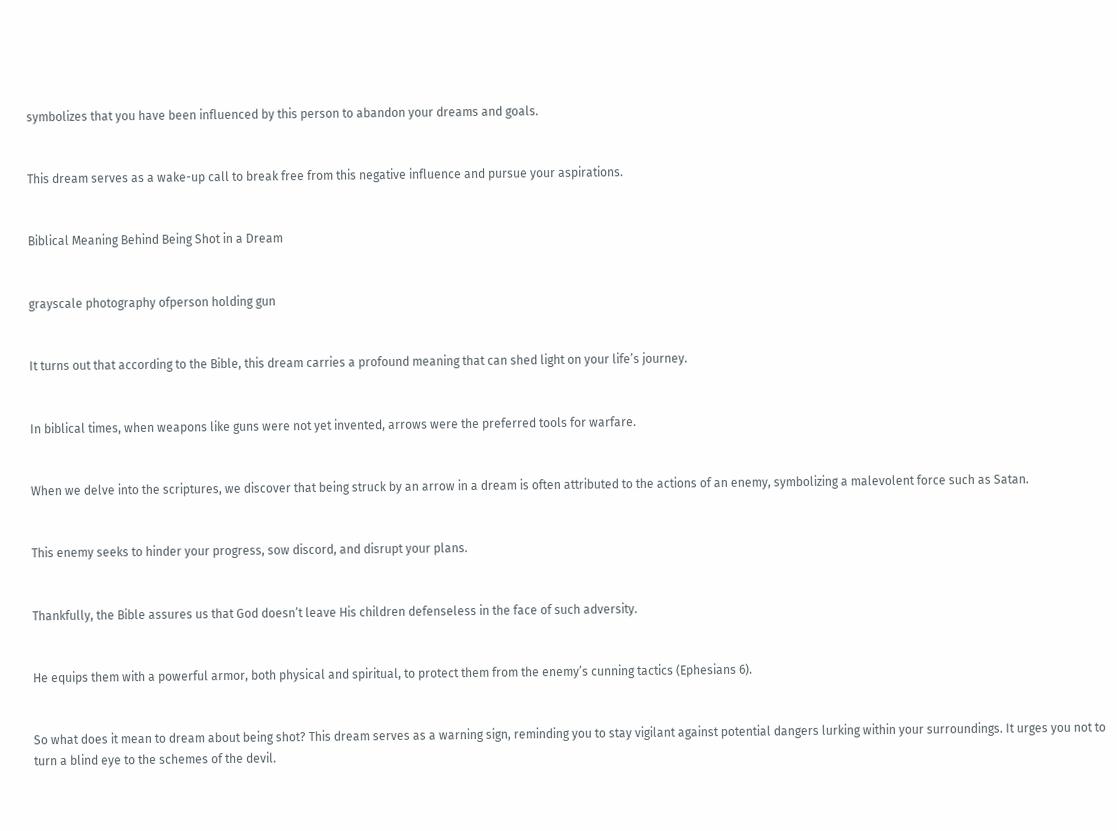symbolizes that you have been influenced by this person to abandon your dreams and goals.


This dream serves as a wake-up call to break free from this negative influence and pursue your aspirations.


Biblical Meaning Behind Being Shot in a Dream


grayscale photography ofperson holding gun


It turns out that according to the Bible, this dream carries a profound meaning that can shed light on your life’s journey.


In biblical times, when weapons like guns were not yet invented, arrows were the preferred tools for warfare.


When we delve into the scriptures, we discover that being struck by an arrow in a dream is often attributed to the actions of an enemy, symbolizing a malevolent force such as Satan.


This enemy seeks to hinder your progress, sow discord, and disrupt your plans.


Thankfully, the Bible assures us that God doesn’t leave His children defenseless in the face of such adversity.


He equips them with a powerful armor, both physical and spiritual, to protect them from the enemy’s cunning tactics (Ephesians 6).


So what does it mean to dream about being shot? This dream serves as a warning sign, reminding you to stay vigilant against potential dangers lurking within your surroundings. It urges you not to turn a blind eye to the schemes of the devil.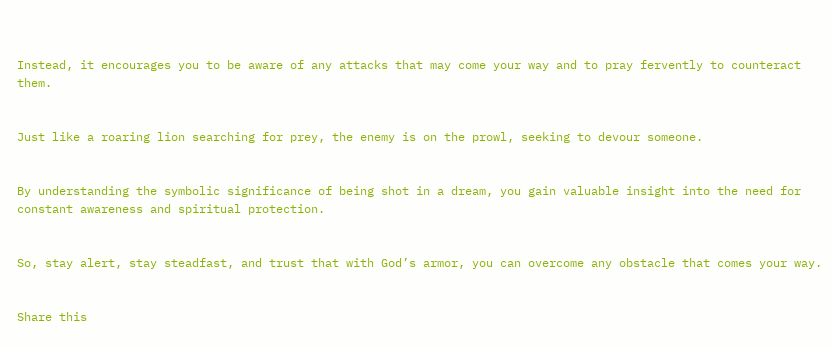Instead, it encourages you to be aware of any attacks that may come your way and to pray fervently to counteract them.


Just like a roaring lion searching for prey, the enemy is on the prowl, seeking to devour someone.


By understanding the symbolic significance of being shot in a dream, you gain valuable insight into the need for constant awareness and spiritual protection.


So, stay alert, stay steadfast, and trust that with God’s armor, you can overcome any obstacle that comes your way.


Share this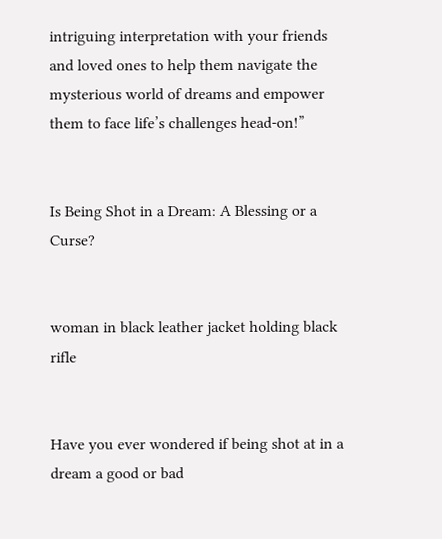intriguing interpretation with your friends and loved ones to help them navigate the mysterious world of dreams and empower them to face life’s challenges head-on!”


Is Being Shot in a Dream: A Blessing or a Curse?


woman in black leather jacket holding black rifle


Have you ever wondered if being shot at in a dream a good or bad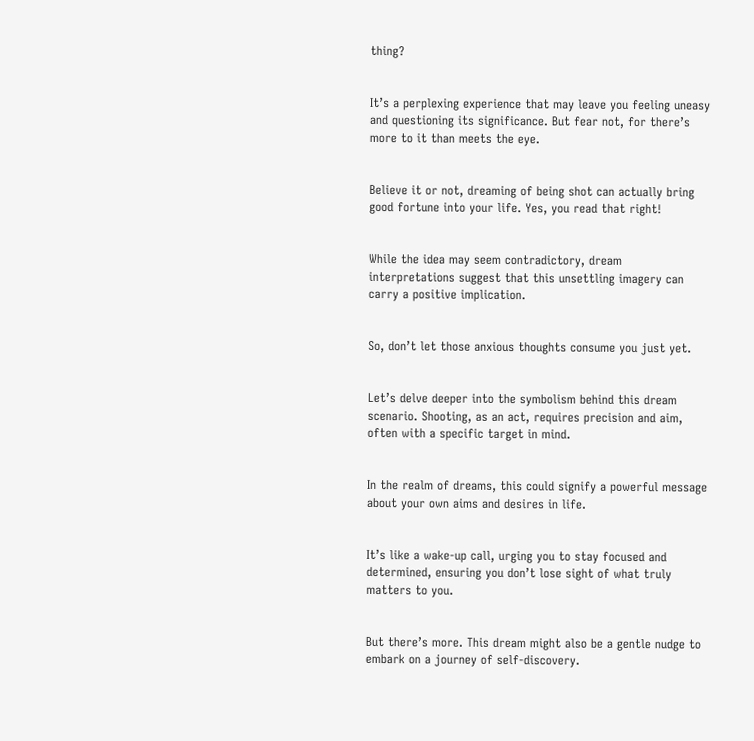thing?


It’s a perplexing experience that may leave you feeling uneasy and questioning its significance. But fear not, for there’s more to it than meets the eye.


Believe it or not, dreaming of being shot can actually bring good fortune into your life. Yes, you read that right!


While the idea may seem contradictory, dream interpretations suggest that this unsettling imagery can carry a positive implication.


So, don’t let those anxious thoughts consume you just yet.


Let’s delve deeper into the symbolism behind this dream scenario. Shooting, as an act, requires precision and aim, often with a specific target in mind.


In the realm of dreams, this could signify a powerful message about your own aims and desires in life.


It’s like a wake-up call, urging you to stay focused and determined, ensuring you don’t lose sight of what truly matters to you.


But there’s more. This dream might also be a gentle nudge to embark on a journey of self-discovery.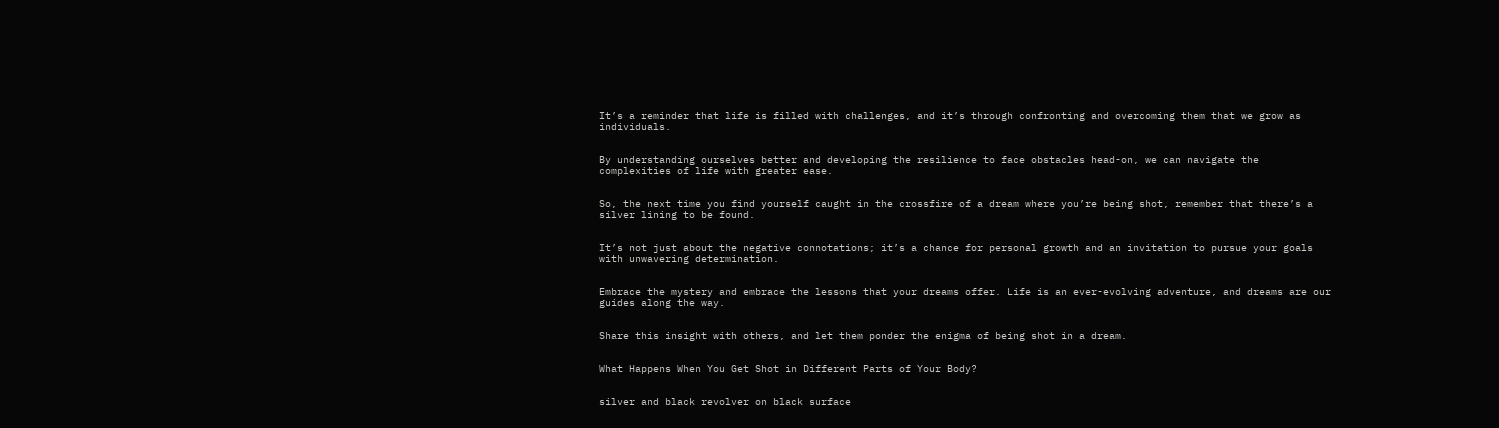It’s a reminder that life is filled with challenges, and it’s through confronting and overcoming them that we grow as individuals.


By understanding ourselves better and developing the resilience to face obstacles head-on, we can navigate the complexities of life with greater ease.


So, the next time you find yourself caught in the crossfire of a dream where you’re being shot, remember that there’s a silver lining to be found.


It’s not just about the negative connotations; it’s a chance for personal growth and an invitation to pursue your goals with unwavering determination.


Embrace the mystery and embrace the lessons that your dreams offer. Life is an ever-evolving adventure, and dreams are our guides along the way.


Share this insight with others, and let them ponder the enigma of being shot in a dream.


What Happens When You Get Shot in Different Parts of Your Body?


silver and black revolver on black surface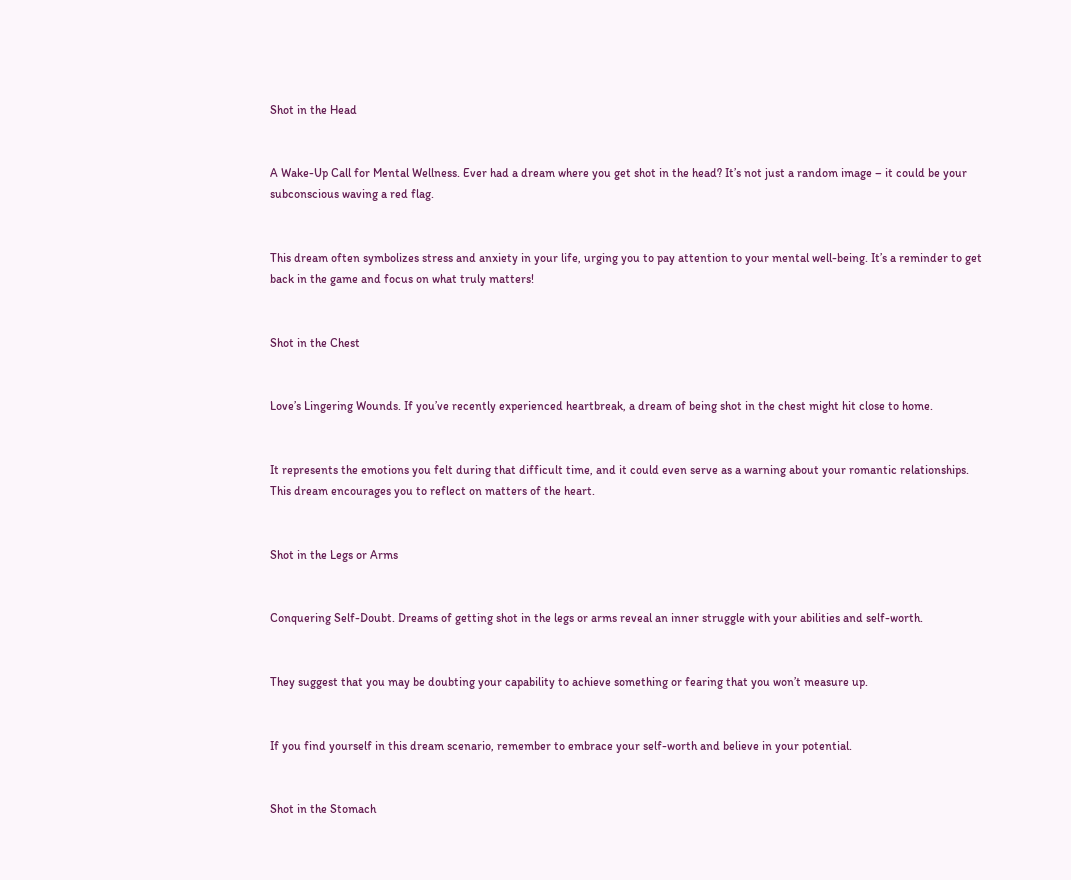Shot in the Head


A Wake-Up Call for Mental Wellness. Ever had a dream where you get shot in the head? It’s not just a random image – it could be your subconscious waving a red flag.


This dream often symbolizes stress and anxiety in your life, urging you to pay attention to your mental well-being. It’s a reminder to get back in the game and focus on what truly matters!


Shot in the Chest


Love’s Lingering Wounds. If you’ve recently experienced heartbreak, a dream of being shot in the chest might hit close to home.


It represents the emotions you felt during that difficult time, and it could even serve as a warning about your romantic relationships. This dream encourages you to reflect on matters of the heart.


Shot in the Legs or Arms


Conquering Self-Doubt. Dreams of getting shot in the legs or arms reveal an inner struggle with your abilities and self-worth.


They suggest that you may be doubting your capability to achieve something or fearing that you won’t measure up.


If you find yourself in this dream scenario, remember to embrace your self-worth and believe in your potential.


Shot in the Stomach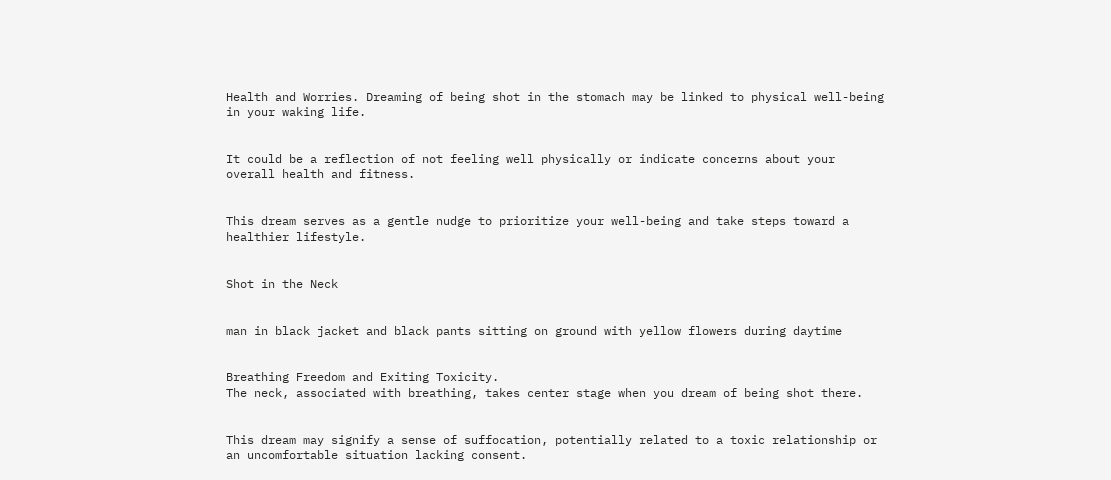Health and Worries. Dreaming of being shot in the stomach may be linked to physical well-being in your waking life.


It could be a reflection of not feeling well physically or indicate concerns about your overall health and fitness.


This dream serves as a gentle nudge to prioritize your well-being and take steps toward a healthier lifestyle.


Shot in the Neck


man in black jacket and black pants sitting on ground with yellow flowers during daytime


Breathing Freedom and Exiting Toxicity.
The neck, associated with breathing, takes center stage when you dream of being shot there.


This dream may signify a sense of suffocation, potentially related to a toxic relationship or an uncomfortable situation lacking consent.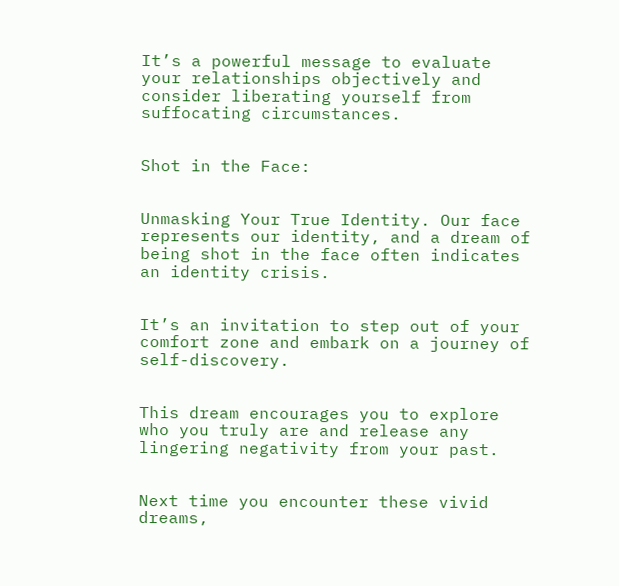It’s a powerful message to evaluate your relationships objectively and consider liberating yourself from suffocating circumstances.


Shot in the Face:


Unmasking Your True Identity. Our face represents our identity, and a dream of being shot in the face often indicates an identity crisis.


It’s an invitation to step out of your comfort zone and embark on a journey of self-discovery.


This dream encourages you to explore who you truly are and release any lingering negativity from your past.


Next time you encounter these vivid dreams,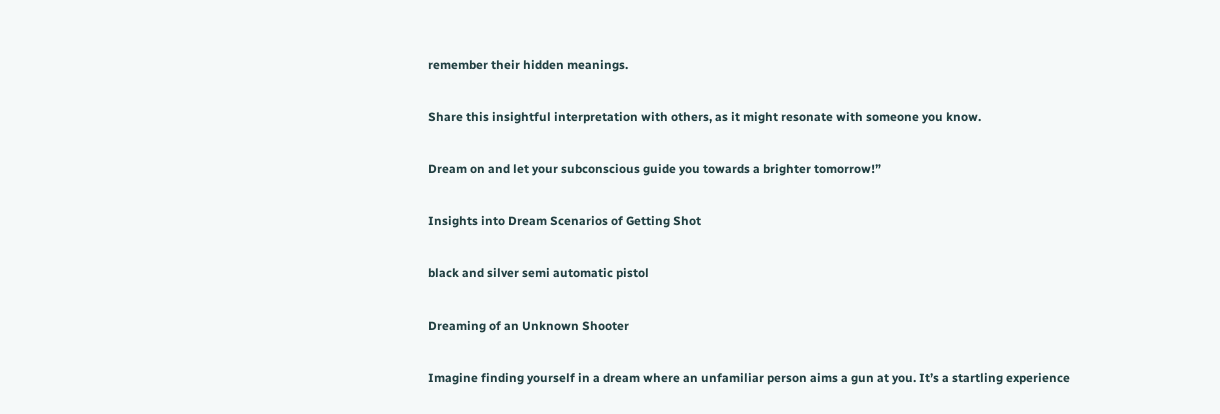remember their hidden meanings.


Share this insightful interpretation with others, as it might resonate with someone you know.


Dream on and let your subconscious guide you towards a brighter tomorrow!”


Insights into Dream Scenarios of Getting Shot


black and silver semi automatic pistol


Dreaming of an Unknown Shooter


Imagine finding yourself in a dream where an unfamiliar person aims a gun at you. It’s a startling experience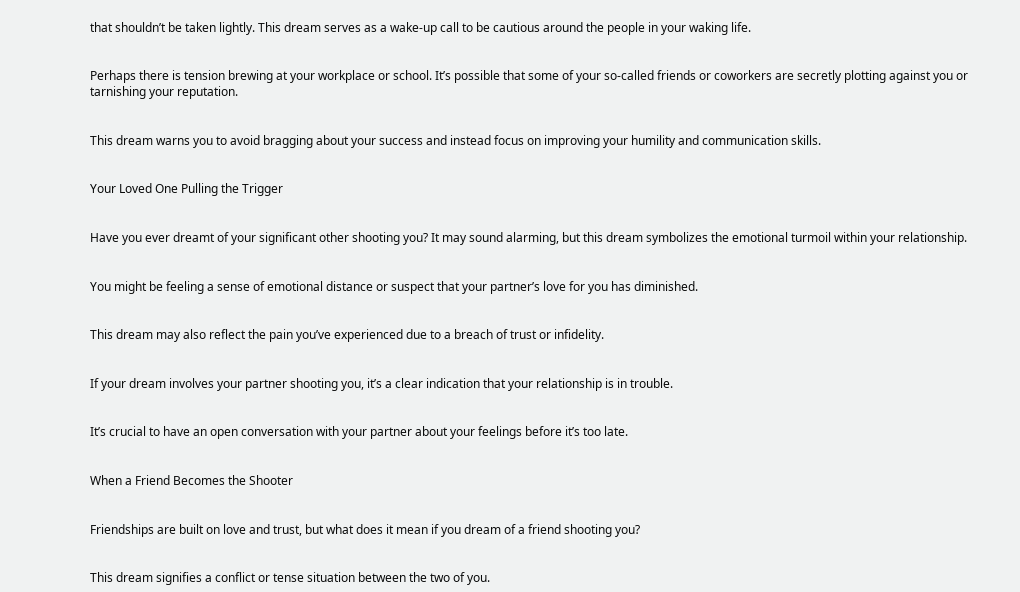that shouldn’t be taken lightly. This dream serves as a wake-up call to be cautious around the people in your waking life.


Perhaps there is tension brewing at your workplace or school. It’s possible that some of your so-called friends or coworkers are secretly plotting against you or tarnishing your reputation.


This dream warns you to avoid bragging about your success and instead focus on improving your humility and communication skills.


Your Loved One Pulling the Trigger


Have you ever dreamt of your significant other shooting you? It may sound alarming, but this dream symbolizes the emotional turmoil within your relationship.


You might be feeling a sense of emotional distance or suspect that your partner’s love for you has diminished.


This dream may also reflect the pain you’ve experienced due to a breach of trust or infidelity.


If your dream involves your partner shooting you, it’s a clear indication that your relationship is in trouble.


It’s crucial to have an open conversation with your partner about your feelings before it’s too late.


When a Friend Becomes the Shooter


Friendships are built on love and trust, but what does it mean if you dream of a friend shooting you?


This dream signifies a conflict or tense situation between the two of you.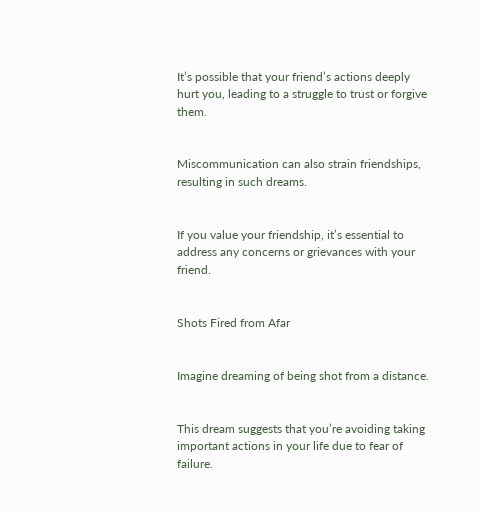It’s possible that your friend’s actions deeply hurt you, leading to a struggle to trust or forgive them.


Miscommunication can also strain friendships, resulting in such dreams.


If you value your friendship, it’s essential to address any concerns or grievances with your friend.


Shots Fired from Afar


Imagine dreaming of being shot from a distance.


This dream suggests that you’re avoiding taking important actions in your life due to fear of failure.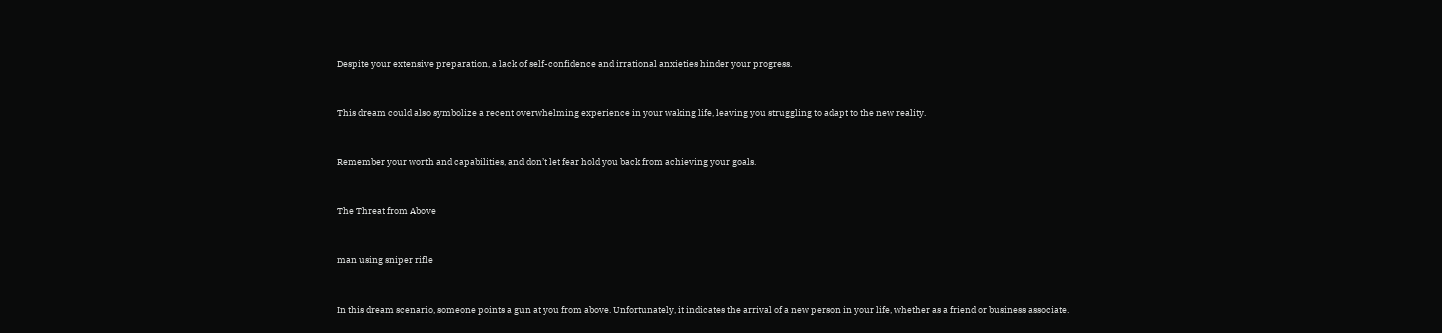Despite your extensive preparation, a lack of self-confidence and irrational anxieties hinder your progress.


This dream could also symbolize a recent overwhelming experience in your waking life, leaving you struggling to adapt to the new reality.


Remember your worth and capabilities, and don’t let fear hold you back from achieving your goals.


The Threat from Above


man using sniper rifle


In this dream scenario, someone points a gun at you from above. Unfortunately, it indicates the arrival of a new person in your life, whether as a friend or business associate.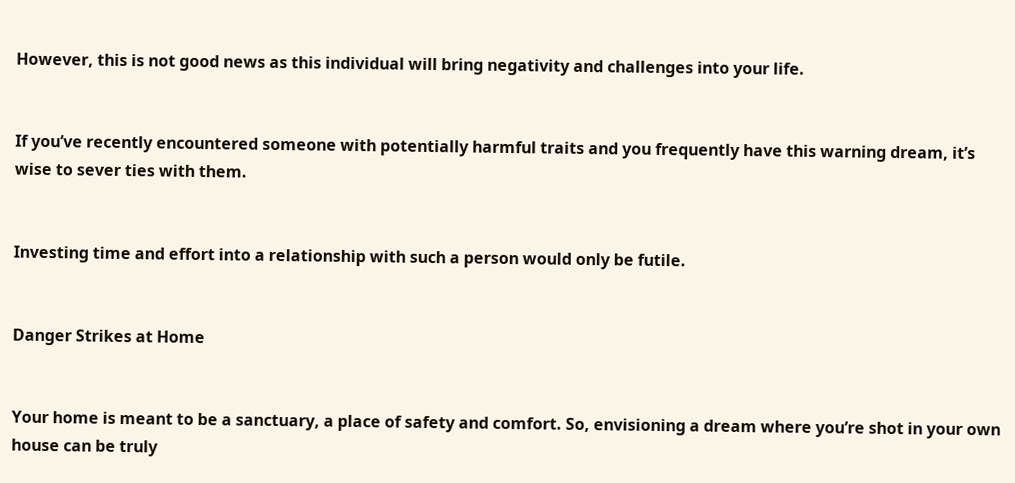However, this is not good news as this individual will bring negativity and challenges into your life.


If you’ve recently encountered someone with potentially harmful traits and you frequently have this warning dream, it’s wise to sever ties with them.


Investing time and effort into a relationship with such a person would only be futile.


Danger Strikes at Home


Your home is meant to be a sanctuary, a place of safety and comfort. So, envisioning a dream where you’re shot in your own house can be truly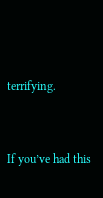terrifying.


If you’ve had this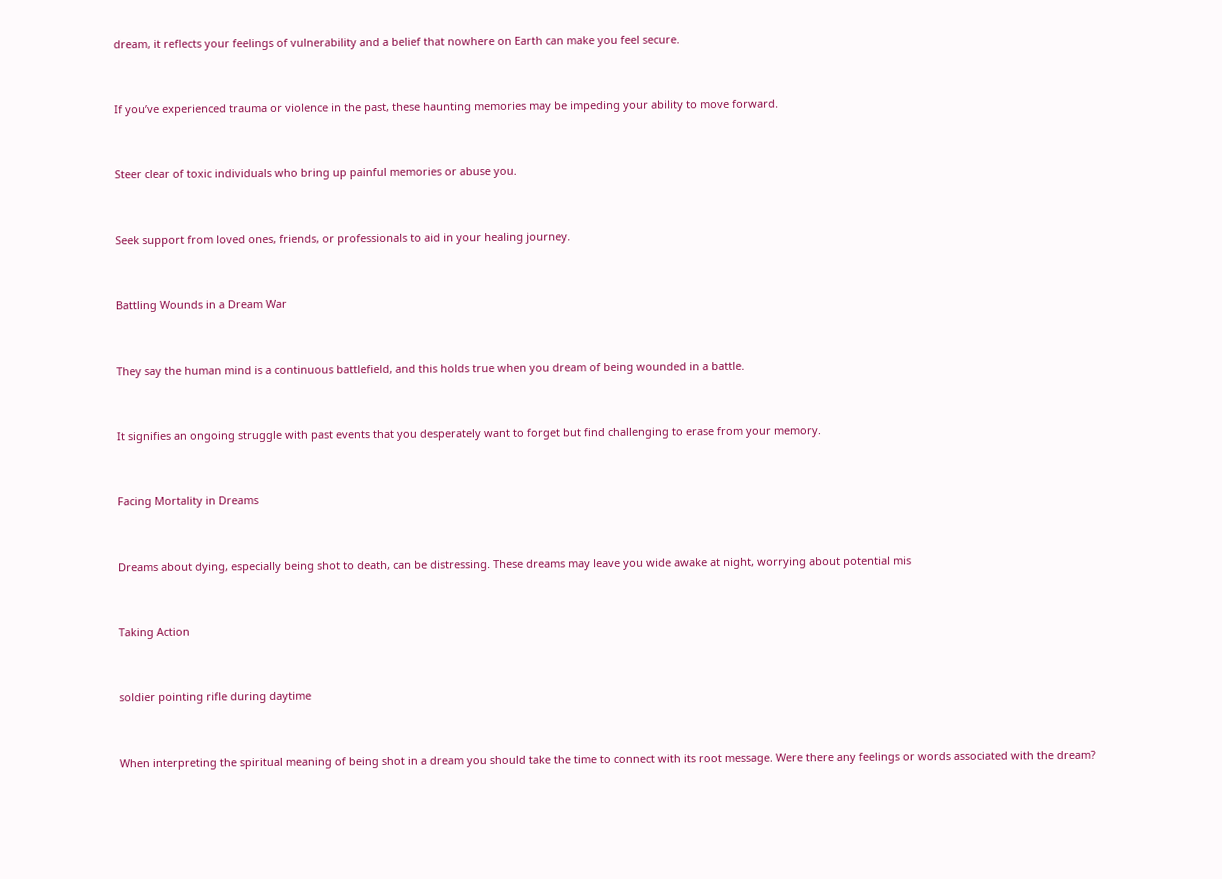dream, it reflects your feelings of vulnerability and a belief that nowhere on Earth can make you feel secure.


If you’ve experienced trauma or violence in the past, these haunting memories may be impeding your ability to move forward.


Steer clear of toxic individuals who bring up painful memories or abuse you.


Seek support from loved ones, friends, or professionals to aid in your healing journey.


Battling Wounds in a Dream War


They say the human mind is a continuous battlefield, and this holds true when you dream of being wounded in a battle.


It signifies an ongoing struggle with past events that you desperately want to forget but find challenging to erase from your memory.


Facing Mortality in Dreams


Dreams about dying, especially being shot to death, can be distressing. These dreams may leave you wide awake at night, worrying about potential mis


Taking Action


soldier pointing rifle during daytime


When interpreting the spiritual meaning of being shot in a dream you should take the time to connect with its root message. Were there any feelings or words associated with the dream?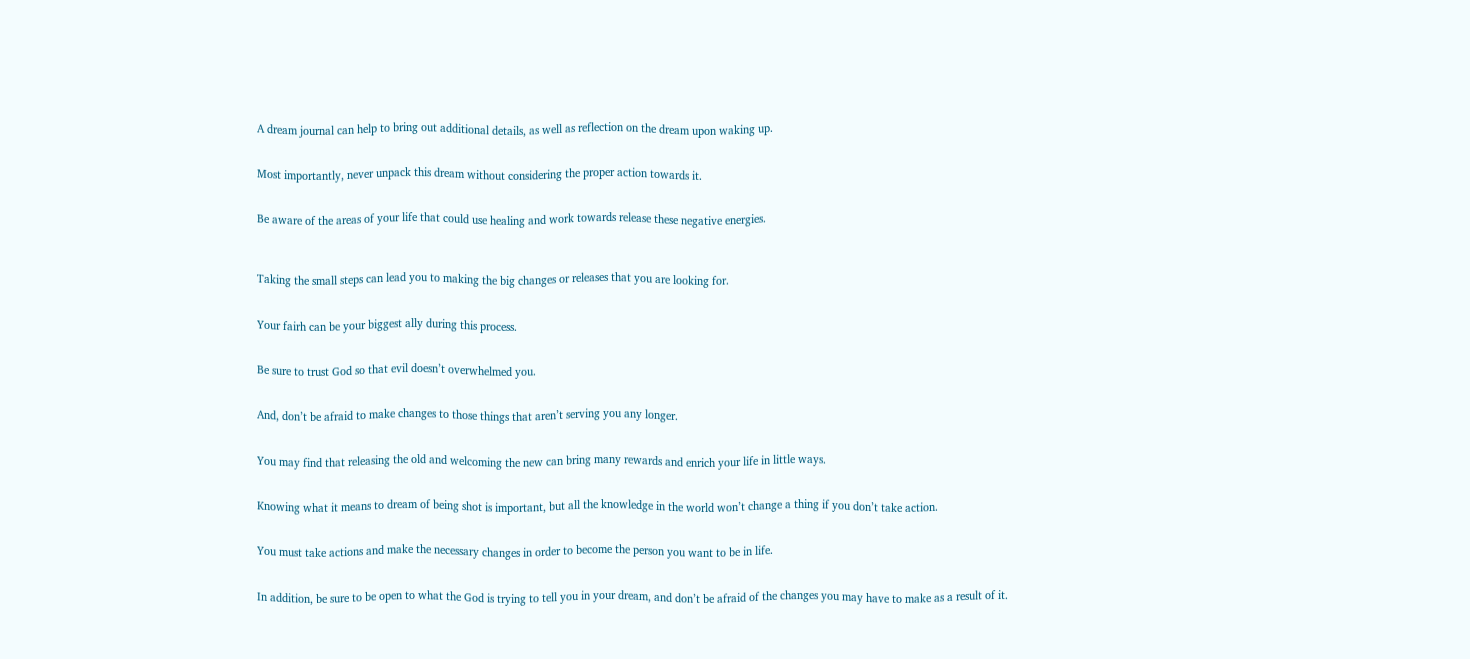A dream journal can help to bring out additional details, as well as reflection on the dream upon waking up.


Most importantly, never unpack this dream without considering the proper action towards it.


Be aware of the areas of your life that could use healing and work towards release these negative energies.



Taking the small steps can lead you to making the big changes or releases that you are looking for.


Your fairh can be your biggest ally during this process.


Be sure to trust God so that evil doesn’t overwhelmed you.


And, don’t be afraid to make changes to those things that aren’t serving you any longer.


You may find that releasing the old and welcoming the new can bring many rewards and enrich your life in little ways.


Knowing what it means to dream of being shot is important, but all the knowledge in the world won’t change a thing if you don’t take action.


You must take actions and make the necessary changes in order to become the person you want to be in life.


In addition, be sure to be open to what the God is trying to tell you in your dream, and don’t be afraid of the changes you may have to make as a result of it.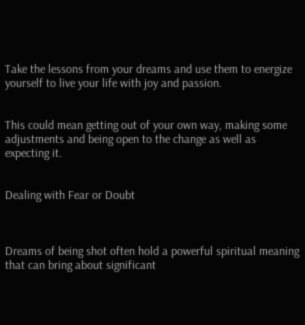Take the lessons from your dreams and use them to energize yourself to live your life with joy and passion.


This could mean getting out of your own way, making some adjustments and being open to the change as well as expecting it.


Dealing with Fear or Doubt



Dreams of being shot often hold a powerful spiritual meaning that can bring about significant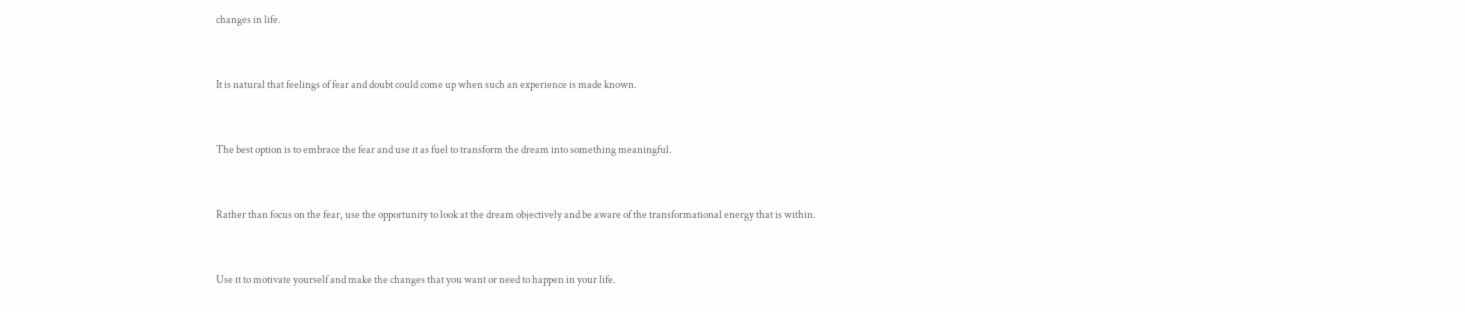changes in life.


It is natural that feelings of fear and doubt could come up when such an experience is made known.


The best option is to embrace the fear and use it as fuel to transform the dream into something meaningful.


Rather than focus on the fear, use the opportunity to look at the dream objectively and be aware of the transformational energy that is within.


Use it to motivate yourself and make the changes that you want or need to happen in your life.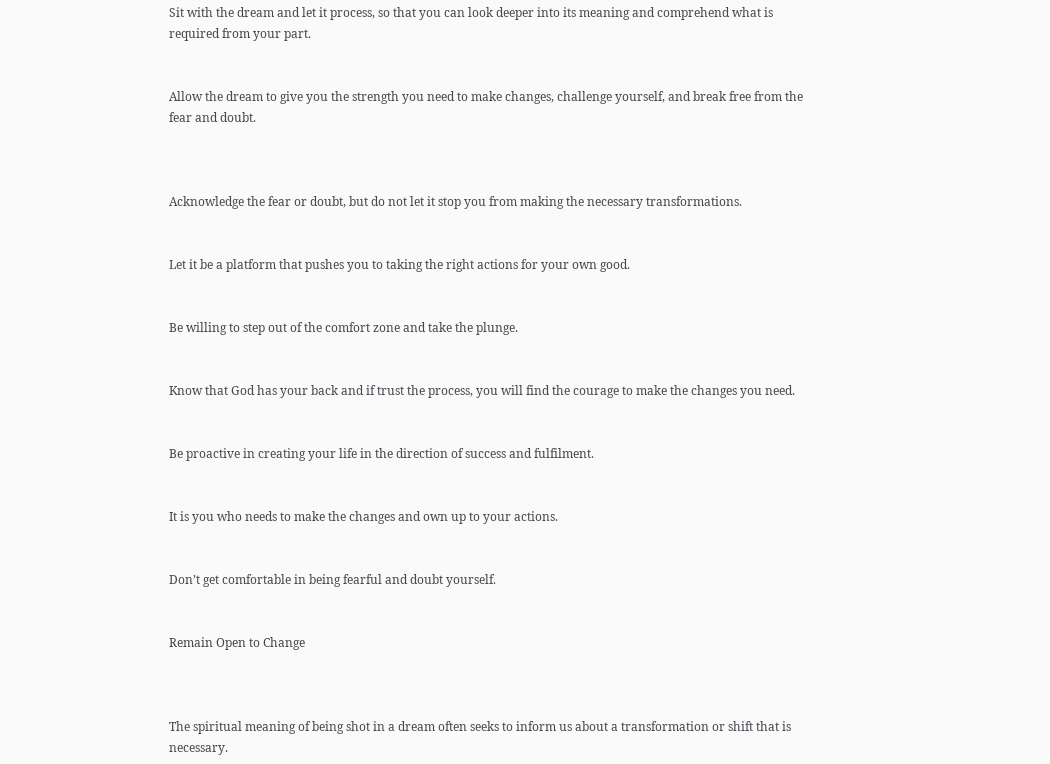Sit with the dream and let it process, so that you can look deeper into its meaning and comprehend what is required from your part.


Allow the dream to give you the strength you need to make changes, challenge yourself, and break free from the fear and doubt.



Acknowledge the fear or doubt, but do not let it stop you from making the necessary transformations.


Let it be a platform that pushes you to taking the right actions for your own good.


Be willing to step out of the comfort zone and take the plunge.


Know that God has your back and if trust the process, you will find the courage to make the changes you need.


Be proactive in creating your life in the direction of success and fulfilment.


It is you who needs to make the changes and own up to your actions.


Don’t get comfortable in being fearful and doubt yourself.


Remain Open to Change



The spiritual meaning of being shot in a dream often seeks to inform us about a transformation or shift that is necessary.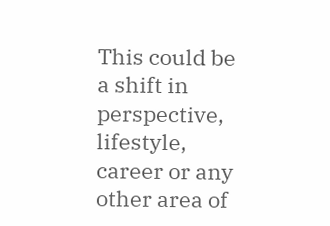This could be a shift in perspective, lifestyle, career or any other area of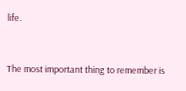life.


The most important thing to remember is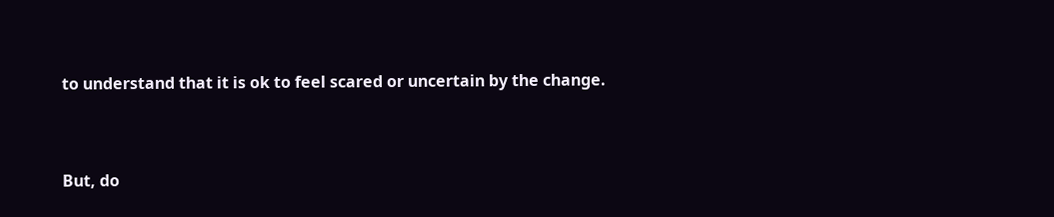to understand that it is ok to feel scared or uncertain by the change.


But, do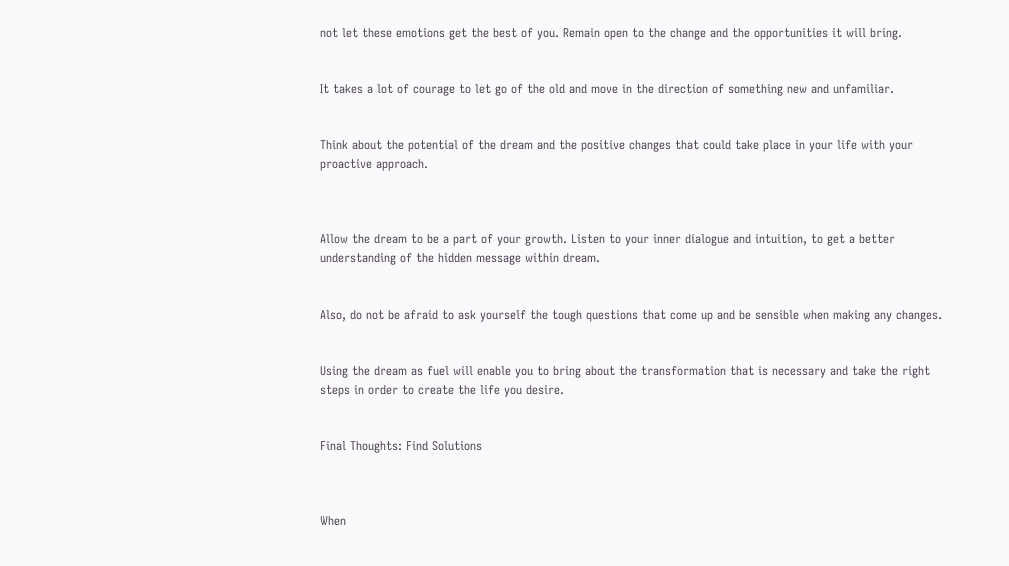not let these emotions get the best of you. Remain open to the change and the opportunities it will bring.


It takes a lot of courage to let go of the old and move in the direction of something new and unfamiliar.


Think about the potential of the dream and the positive changes that could take place in your life with your proactive approach.



Allow the dream to be a part of your growth. Listen to your inner dialogue and intuition, to get a better understanding of the hidden message within dream.


Also, do not be afraid to ask yourself the tough questions that come up and be sensible when making any changes.


Using the dream as fuel will enable you to bring about the transformation that is necessary and take the right steps in order to create the life you desire.


Final Thoughts: Find Solutions



When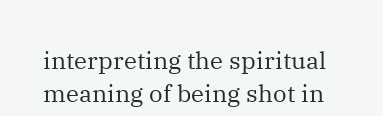interpreting the spiritual meaning of being shot in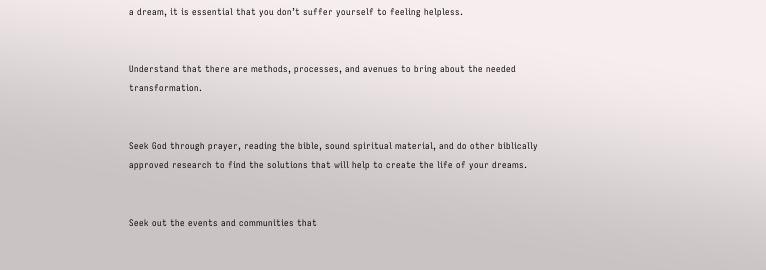a dream, it is essential that you don’t suffer yourself to feeling helpless.


Understand that there are methods, processes, and avenues to bring about the needed transformation.


Seek God through prayer, reading the bible, sound spiritual material, and do other biblically approved research to find the solutions that will help to create the life of your dreams.


Seek out the events and communities that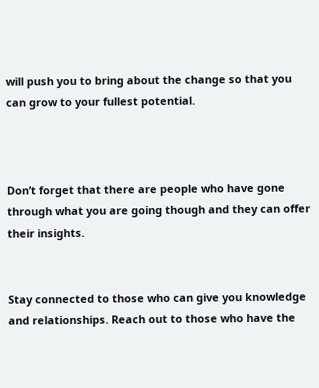will push you to bring about the change so that you can grow to your fullest potential.



Don’t forget that there are people who have gone through what you are going though and they can offer their insights.


Stay connected to those who can give you knowledge and relationships. Reach out to those who have the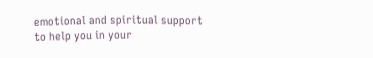emotional and spiritual support to help you in your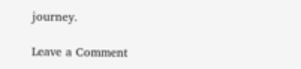journey.

Leave a Comment